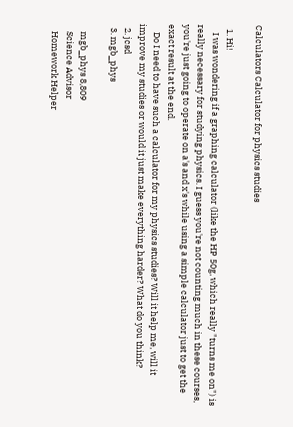Calculators Calculator for physics studies

  1. Hi!
    I was wondering if a graphing calculator (like the HP 50g, which really "turns me on") is really necessary for studying physics. I guess you're not counting much in these courses, you're just going to operate on a's and x's while using a simple calculator just to get the exact result at the end.
    Do I need to have such a calculator for my physics studies? Will it help me, will it improve my studies or would it just make everything harder? What do you think?
  2. jcsd
  3. mgb_phys

    mgb_phys 8,809
    Science Advisor
    Homework Helper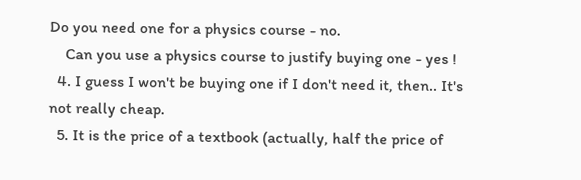Do you need one for a physics course - no.
    Can you use a physics course to justify buying one - yes !
  4. I guess I won't be buying one if I don't need it, then.. It's not really cheap.
  5. It is the price of a textbook (actually, half the price of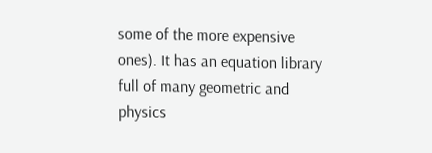some of the more expensive ones). It has an equation library full of many geometric and physics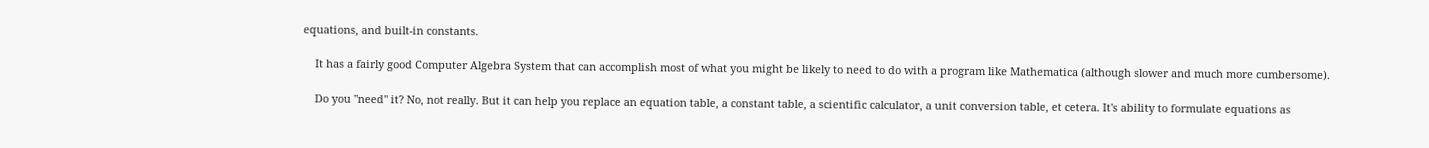equations, and built-in constants.

    It has a fairly good Computer Algebra System that can accomplish most of what you might be likely to need to do with a program like Mathematica (although slower and much more cumbersome).

    Do you "need" it? No, not really. But it can help you replace an equation table, a constant table, a scientific calculator, a unit conversion table, et cetera. It's ability to formulate equations as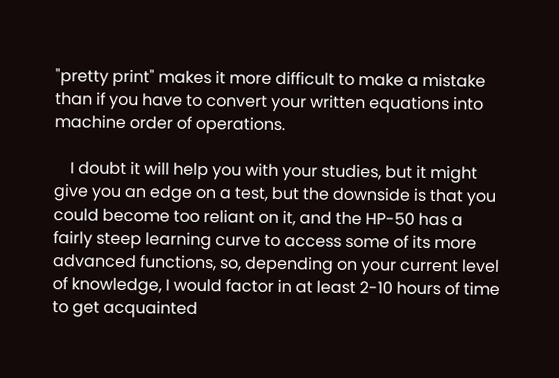"pretty print" makes it more difficult to make a mistake than if you have to convert your written equations into machine order of operations.

    I doubt it will help you with your studies, but it might give you an edge on a test, but the downside is that you could become too reliant on it, and the HP-50 has a fairly steep learning curve to access some of its more advanced functions, so, depending on your current level of knowledge, I would factor in at least 2-10 hours of time to get acquainted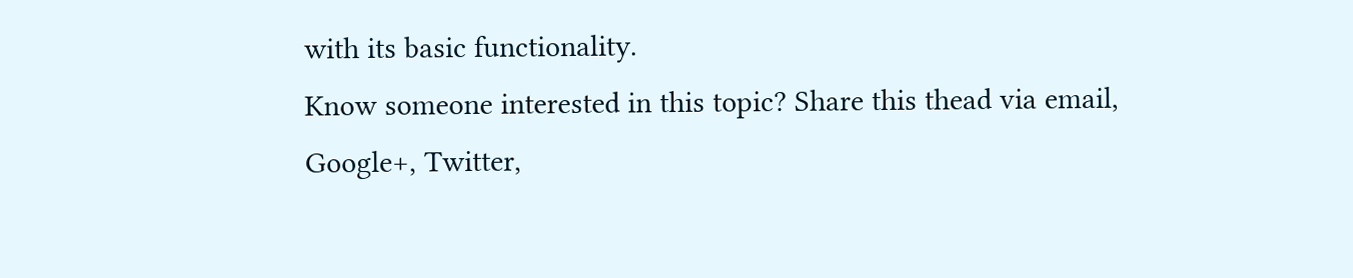with its basic functionality.
Know someone interested in this topic? Share this thead via email, Google+, Twitter,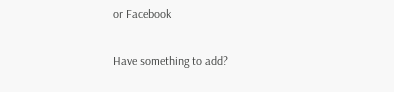or Facebook

Have something to add?